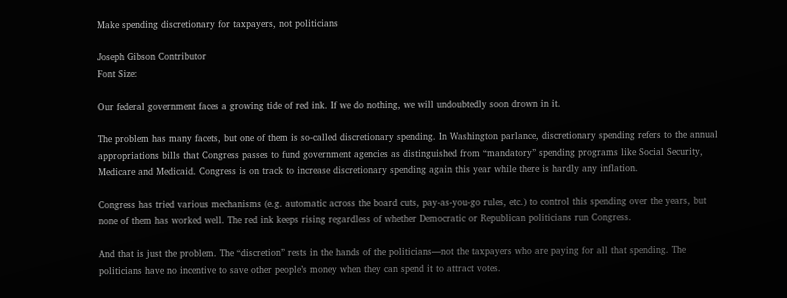Make spending discretionary for taxpayers, not politicians

Joseph Gibson Contributor
Font Size:

Our federal government faces a growing tide of red ink. If we do nothing, we will undoubtedly soon drown in it.

The problem has many facets, but one of them is so-called discretionary spending. In Washington parlance, discretionary spending refers to the annual appropriations bills that Congress passes to fund government agencies as distinguished from “mandatory” spending programs like Social Security, Medicare and Medicaid. Congress is on track to increase discretionary spending again this year while there is hardly any inflation.

Congress has tried various mechanisms (e.g. automatic across the board cuts, pay-as-you-go rules, etc.) to control this spending over the years, but none of them has worked well. The red ink keeps rising regardless of whether Democratic or Republican politicians run Congress.

And that is just the problem. The “discretion” rests in the hands of the politicians—not the taxpayers who are paying for all that spending. The politicians have no incentive to save other people’s money when they can spend it to attract votes.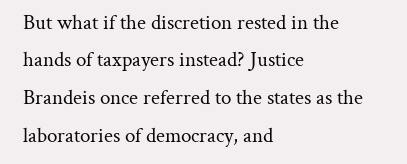But what if the discretion rested in the hands of taxpayers instead? Justice Brandeis once referred to the states as the laboratories of democracy, and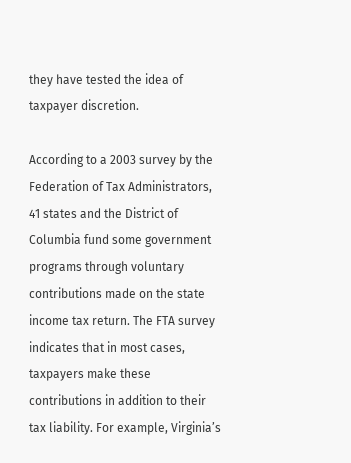they have tested the idea of taxpayer discretion.

According to a 2003 survey by the Federation of Tax Administrators, 41 states and the District of Columbia fund some government programs through voluntary contributions made on the state income tax return. The FTA survey indicates that in most cases, taxpayers make these contributions in addition to their tax liability. For example, Virginia’s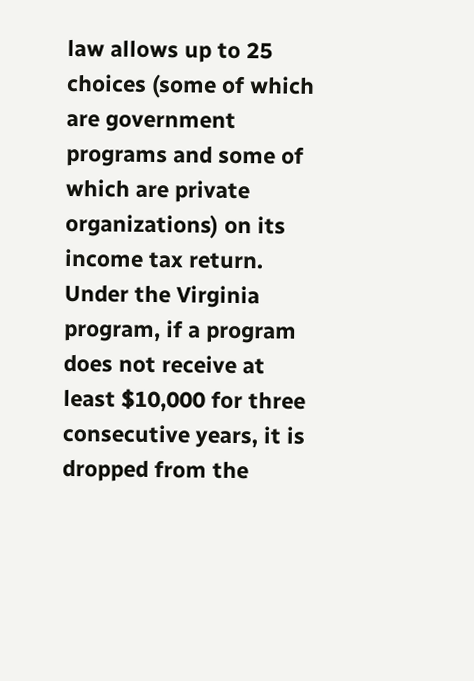law allows up to 25 choices (some of which are government programs and some of which are private organizations) on its income tax return. Under the Virginia program, if a program does not receive at least $10,000 for three consecutive years, it is dropped from the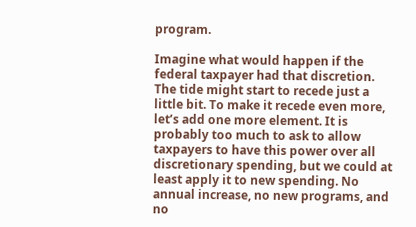program.

Imagine what would happen if the federal taxpayer had that discretion. The tide might start to recede just a little bit. To make it recede even more, let’s add one more element. It is probably too much to ask to allow taxpayers to have this power over all discretionary spending, but we could at least apply it to new spending. No annual increase, no new programs, and no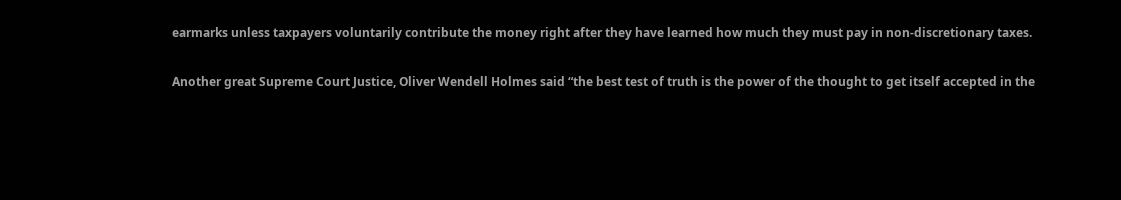earmarks unless taxpayers voluntarily contribute the money right after they have learned how much they must pay in non-discretionary taxes.

Another great Supreme Court Justice, Oliver Wendell Holmes said “the best test of truth is the power of the thought to get itself accepted in the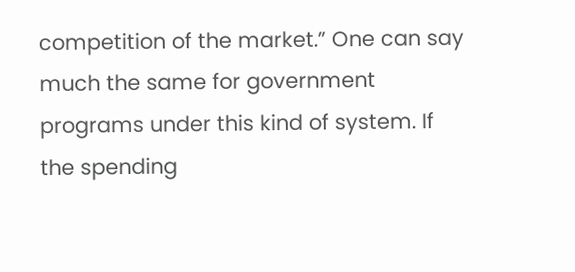competition of the market.” One can say much the same for government programs under this kind of system. If the spending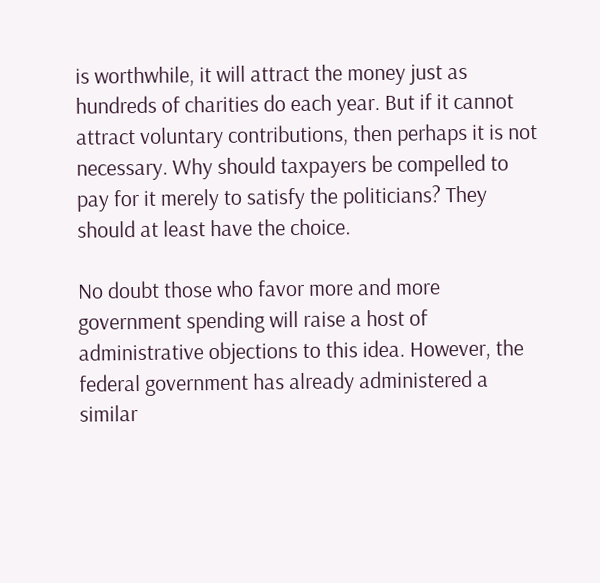is worthwhile, it will attract the money just as hundreds of charities do each year. But if it cannot attract voluntary contributions, then perhaps it is not necessary. Why should taxpayers be compelled to pay for it merely to satisfy the politicians? They should at least have the choice.

No doubt those who favor more and more government spending will raise a host of administrative objections to this idea. However, the federal government has already administered a similar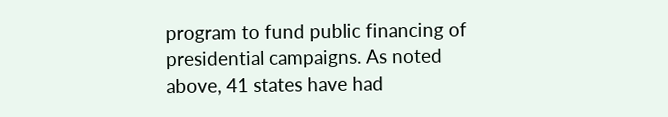program to fund public financing of presidential campaigns. As noted above, 41 states have had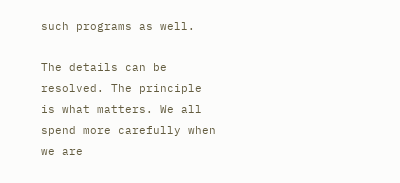such programs as well.

The details can be resolved. The principle is what matters. We all spend more carefully when we are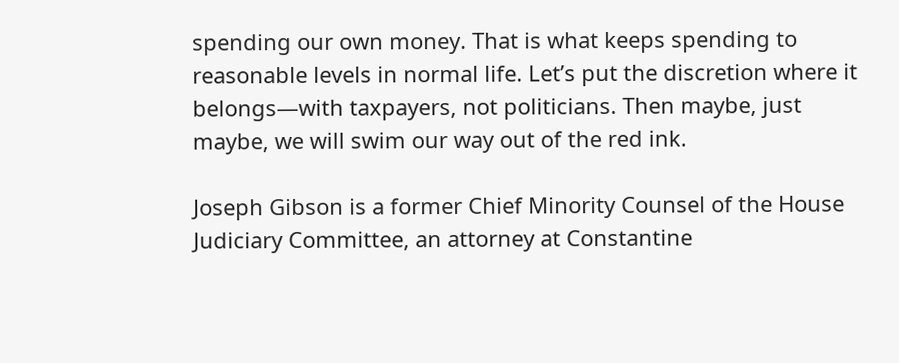spending our own money. That is what keeps spending to reasonable levels in normal life. Let’s put the discretion where it belongs—with taxpayers, not politicians. Then maybe, just maybe, we will swim our way out of the red ink.

Joseph Gibson is a former Chief Minority Counsel of the House Judiciary Committee, an attorney at Constantine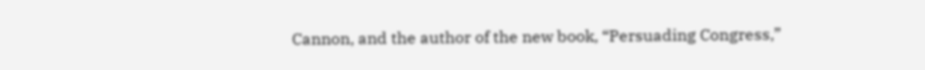Cannon, and the author of the new book, “Persuading Congress,”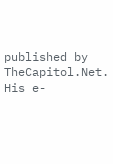published by TheCapitol.Net. His e-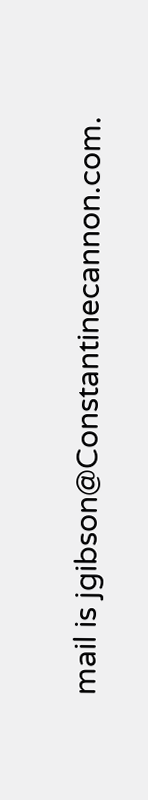mail is jgibson@Constantinecannon.com.